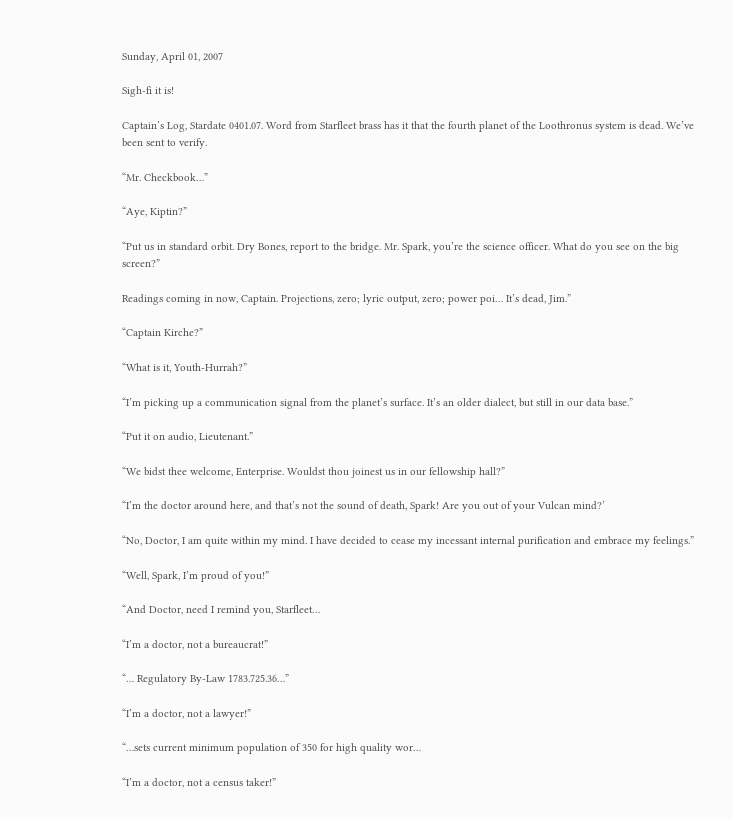Sunday, April 01, 2007

Sigh-fi it is!

Captain’s Log, Stardate 0401.07. Word from Starfleet brass has it that the fourth planet of the Loothronus system is dead. We’ve been sent to verify.

“Mr. Checkbook…”

“Aye, Kiptin?”

“Put us in standard orbit. Dry Bones, report to the bridge. Mr. Spark, you’re the science officer. What do you see on the big screen?”

Readings coming in now, Captain. Projections, zero; lyric output, zero; power poi… It’s dead, Jim.”

“Captain Kirche?”

“What is it, Youth-Hurrah?”

“I’m picking up a communication signal from the planet’s surface. It’s an older dialect, but still in our data base.”

“Put it on audio, Lieutenant.”

“We bidst thee welcome, Enterprise. Wouldst thou joinest us in our fellowship hall?”

“I’m the doctor around here, and that’s not the sound of death, Spark! Are you out of your Vulcan mind?’

“No, Doctor, I am quite within my mind. I have decided to cease my incessant internal purification and embrace my feelings.”

“Well, Spark, I’m proud of you!”

“And Doctor, need I remind you, Starfleet…

“I’m a doctor, not a bureaucrat!”

“… Regulatory By-Law 1783.725.36…”

“I’m a doctor, not a lawyer!”

“…sets current minimum population of 350 for high quality wor…

“I’m a doctor, not a census taker!”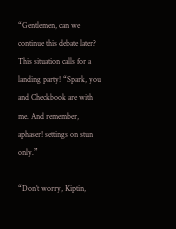“Gentlemen, can we continue this debate later? This situation calls for a landing party! “Spark, you and Checkbook are with me. And remember, aphaser! settings on stun only.”

“Don’t worry, Kiptin,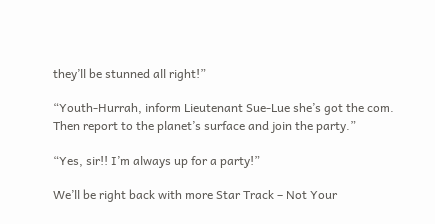they’ll be stunned all right!”

“Youth-Hurrah, inform Lieutenant Sue-Lue she’s got the com. Then report to the planet’s surface and join the party.”

“Yes, sir!! I’m always up for a party!”

We’ll be right back with more Star Track – Not Your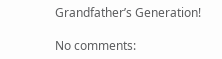Grandfather’s Generation!

No comments: